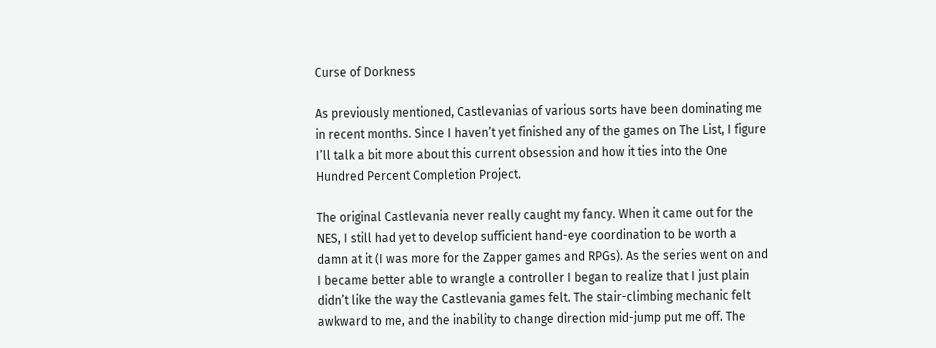Curse of Dorkness

As previously mentioned, Castlevanias of various sorts have been dominating me in recent months. Since I haven’t yet finished any of the games on The List, I figure I’ll talk a bit more about this current obsession and how it ties into the One Hundred Percent Completion Project.

The original Castlevania never really caught my fancy. When it came out for the NES, I still had yet to develop sufficient hand-eye coordination to be worth a damn at it (I was more for the Zapper games and RPGs). As the series went on and I became better able to wrangle a controller I began to realize that I just plain didn’t like the way the Castlevania games felt. The stair-climbing mechanic felt awkward to me, and the inability to change direction mid-jump put me off. The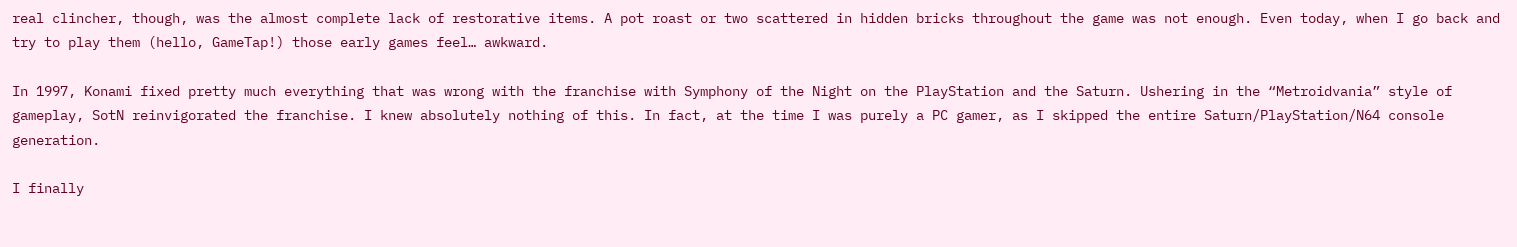real clincher, though, was the almost complete lack of restorative items. A pot roast or two scattered in hidden bricks throughout the game was not enough. Even today, when I go back and try to play them (hello, GameTap!) those early games feel… awkward.

In 1997, Konami fixed pretty much everything that was wrong with the franchise with Symphony of the Night on the PlayStation and the Saturn. Ushering in the “Metroidvania” style of gameplay, SotN reinvigorated the franchise. I knew absolutely nothing of this. In fact, at the time I was purely a PC gamer, as I skipped the entire Saturn/PlayStation/N64 console generation.

I finally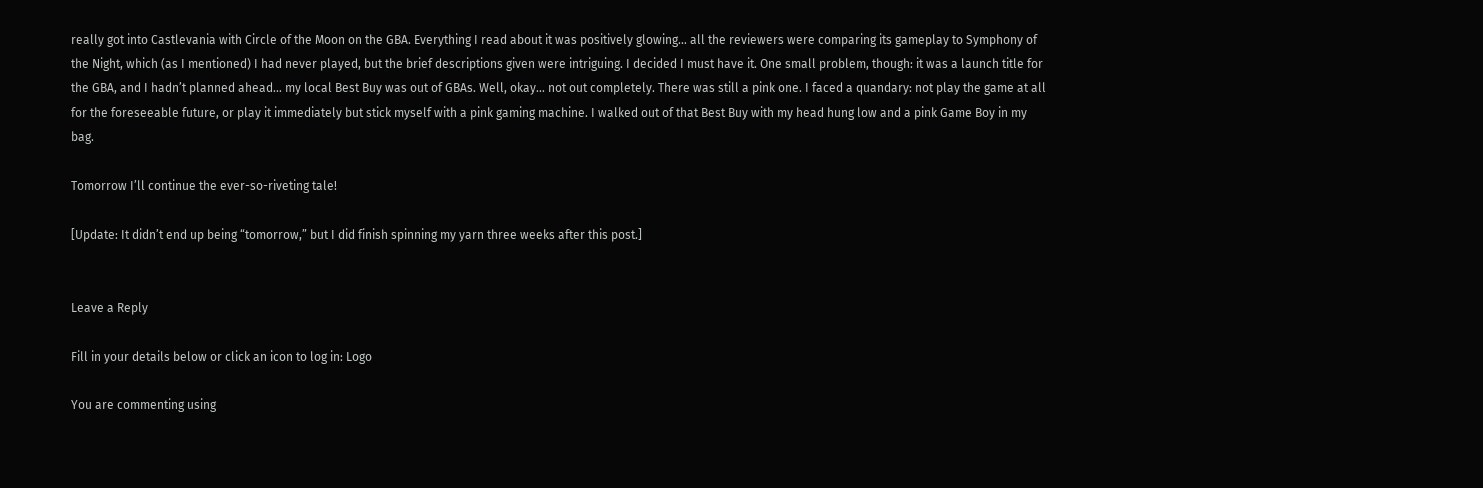really got into Castlevania with Circle of the Moon on the GBA. Everything I read about it was positively glowing… all the reviewers were comparing its gameplay to Symphony of the Night, which (as I mentioned) I had never played, but the brief descriptions given were intriguing. I decided I must have it. One small problem, though: it was a launch title for the GBA, and I hadn’t planned ahead… my local Best Buy was out of GBAs. Well, okay… not out completely. There was still a pink one. I faced a quandary: not play the game at all for the foreseeable future, or play it immediately but stick myself with a pink gaming machine. I walked out of that Best Buy with my head hung low and a pink Game Boy in my bag.

Tomorrow I’ll continue the ever-so-riveting tale!

[Update: It didn’t end up being “tomorrow,” but I did finish spinning my yarn three weeks after this post.]


Leave a Reply

Fill in your details below or click an icon to log in: Logo

You are commenting using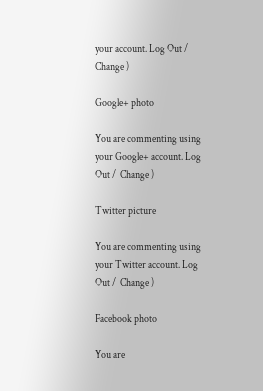your account. Log Out /  Change )

Google+ photo

You are commenting using your Google+ account. Log Out /  Change )

Twitter picture

You are commenting using your Twitter account. Log Out /  Change )

Facebook photo

You are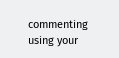commenting using your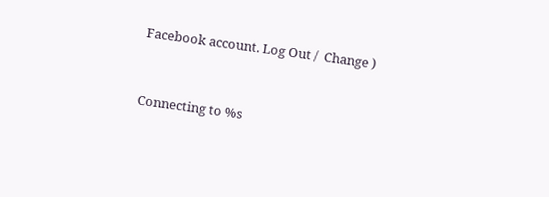Facebook account. Log Out /  Change )


Connecting to %s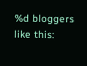%d bloggers like this: